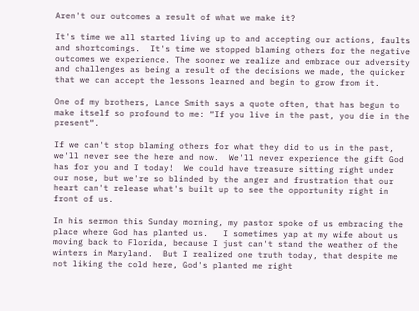Aren't our outcomes a result of what we make it?

It's time we all started living up to and accepting our actions, faults and shortcomings.  It's time we stopped blaming others for the negative outcomes we experience. The sooner we realize and embrace our adversity and challenges as being a result of the decisions we made, the quicker that we can accept the lessons learned and begin to grow from it.

One of my brothers, Lance Smith says a quote often, that has begun to make itself so profound to me: “If you live in the past, you die in the present“.

If we can't stop blaming others for what they did to us in the past, we'll never see the here and now.  We'll never experience the gift God has for you and I today!  We could have treasure sitting right under our nose, but we're so blinded by the anger and frustration that our heart can't release what's built up to see the opportunity right in front of us.

In his sermon this Sunday morning, my pastor spoke of us embracing the place where God has planted us.   I sometimes yap at my wife about us moving back to Florida, because I just can't stand the weather of the winters in Maryland.  But I realized one truth today, that despite me not liking the cold here, God's planted me right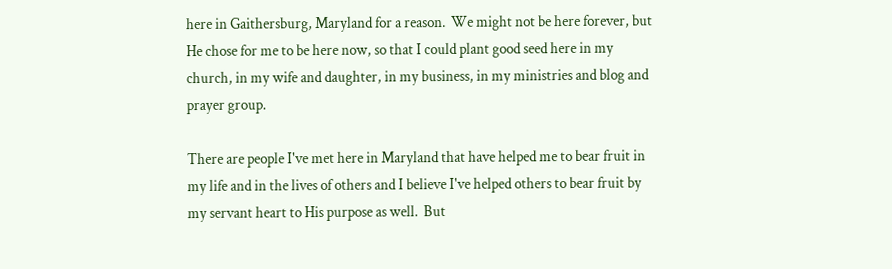here in Gaithersburg, Maryland for a reason.  We might not be here forever, but He chose for me to be here now, so that I could plant good seed here in my church, in my wife and daughter, in my business, in my ministries and blog and prayer group.

There are people I've met here in Maryland that have helped me to bear fruit in my life and in the lives of others and I believe I've helped others to bear fruit by my servant heart to His purpose as well.  But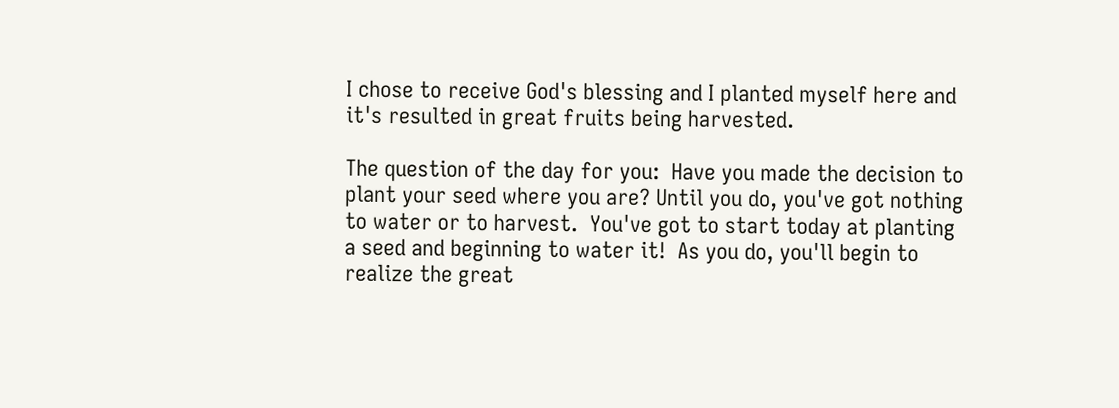I chose to receive God's blessing and I planted myself here and it's resulted in great fruits being harvested.

The question of the day for you:  Have you made the decision to plant your seed where you are? Until you do, you've got nothing to water or to harvest.  You've got to start today at planting a seed and beginning to water it!  As you do, you'll begin to realize the great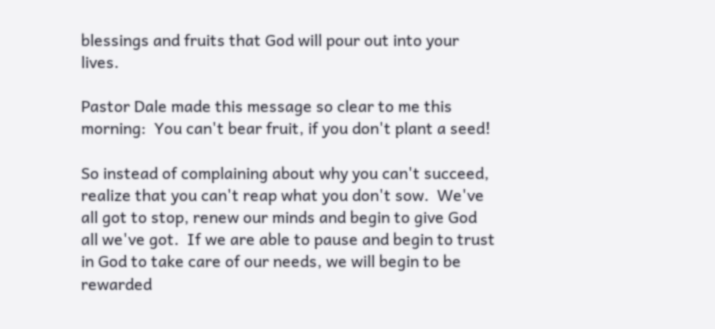blessings and fruits that God will pour out into your lives.

Pastor Dale made this message so clear to me this morning:  You can't bear fruit, if you don't plant a seed!

So instead of complaining about why you can't succeed, realize that you can't reap what you don't sow.  We've all got to stop, renew our minds and begin to give God all we've got.  If we are able to pause and begin to trust in God to take care of our needs, we will begin to be rewarded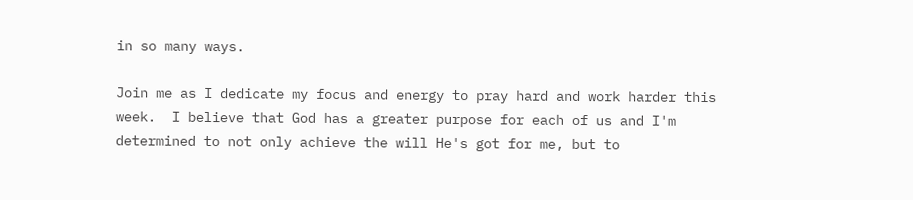in so many ways.

Join me as I dedicate my focus and energy to pray hard and work harder this week.  I believe that God has a greater purpose for each of us and I'm determined to not only achieve the will He's got for me, but to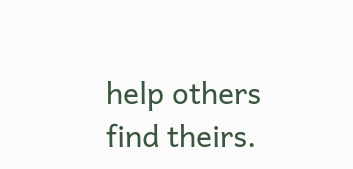help others find theirs.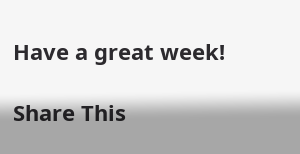Have a great week!

Share This